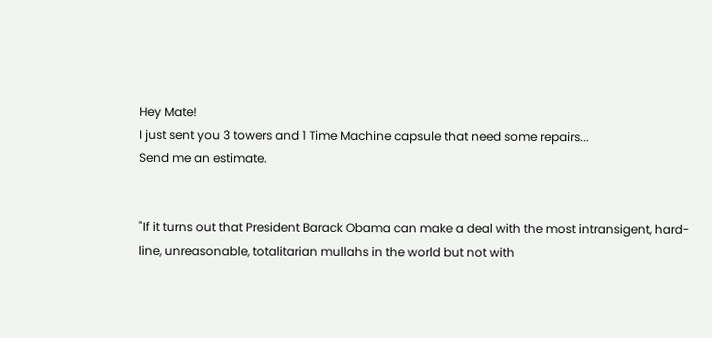Hey Mate!
I just sent you 3 towers and 1 Time Machine capsule that need some repairs...
Send me an estimate.


"If it turns out that President Barack Obama can make a deal with the most intransigent, hard-line, unreasonable, totalitarian mullahs in the world but not with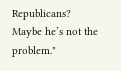Republicans? Maybe he’s not the problem."